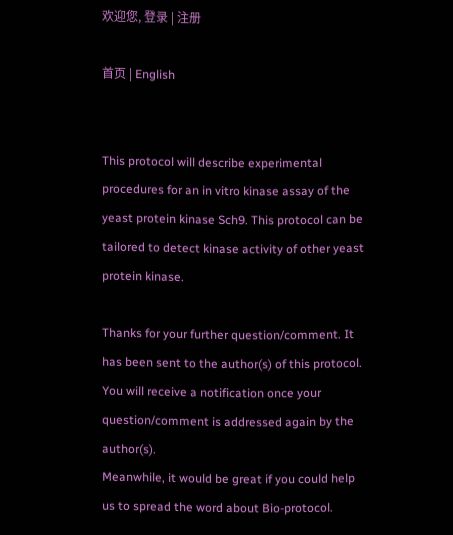欢迎您, 登录 | 注册

首页 | English


This protocol will describe experimental procedures for an in vitro kinase assay of the yeast protein kinase Sch9. This protocol can be tailored to detect kinase activity of other yeast protein kinase.

Thanks for your further question/comment. It has been sent to the author(s) of this protocol. You will receive a notification once your question/comment is addressed again by the author(s).
Meanwhile, it would be great if you could help us to spread the word about Bio-protocol.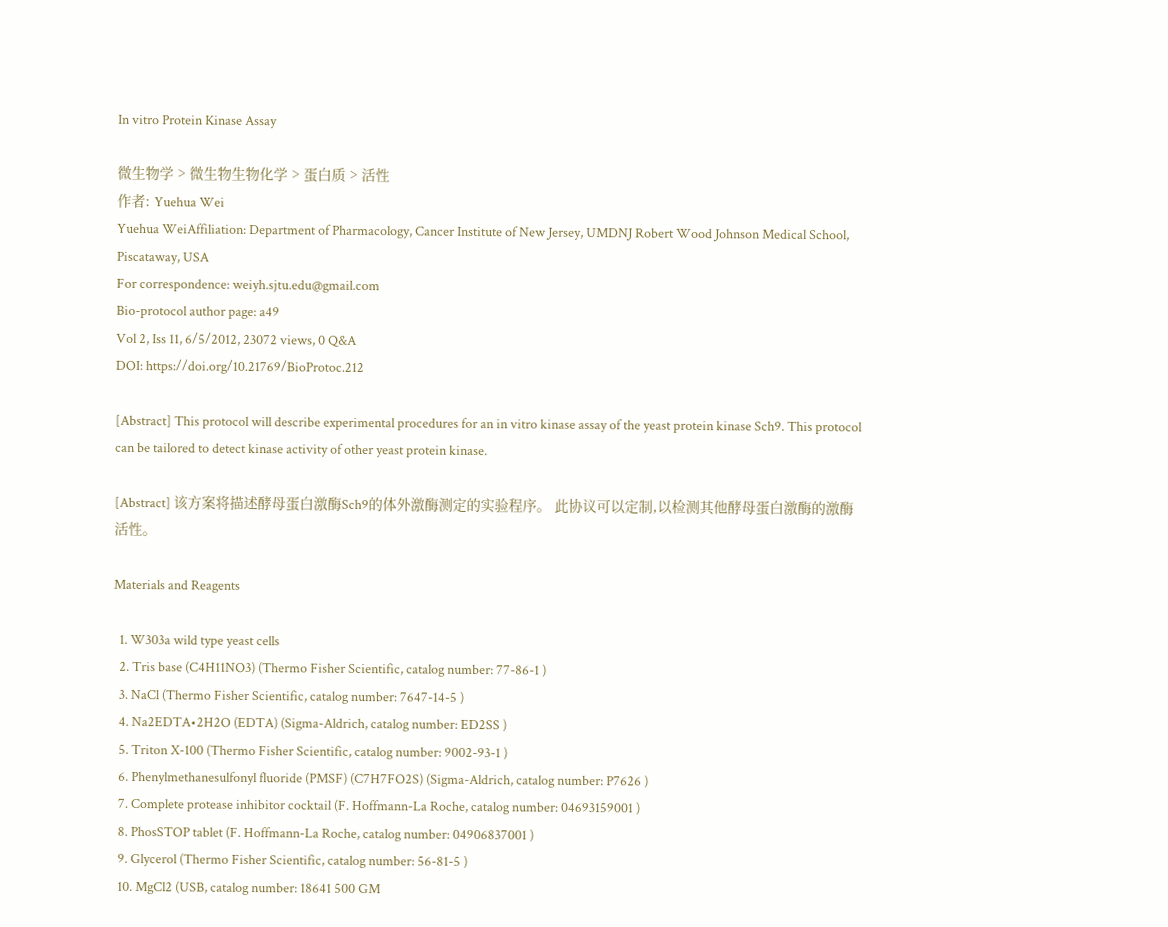In vitro Protein Kinase Assay

微生物学 > 微生物生物化学 > 蛋白质 > 活性
作者: Yuehua Wei
Yuehua WeiAffiliation: Department of Pharmacology, Cancer Institute of New Jersey, UMDNJ Robert Wood Johnson Medical School, Piscataway, USA
For correspondence: weiyh.sjtu.edu@gmail.com
Bio-protocol author page: a49
Vol 2, Iss 11, 6/5/2012, 23072 views, 0 Q&A
DOI: https://doi.org/10.21769/BioProtoc.212

[Abstract] This protocol will describe experimental procedures for an in vitro kinase assay of the yeast protein kinase Sch9. This protocol can be tailored to detect kinase activity of other yeast protein kinase.

[Abstract] 该方案将描述酵母蛋白激酶Sch9的体外激酶测定的实验程序。 此协议可以定制,以检测其他酵母蛋白激酶的激酶活性。

Materials and Reagents

  1. W303a wild type yeast cells
  2. Tris base (C4H11NO3) (Thermo Fisher Scientific, catalog number: 77-86-1 )
  3. NaCl (Thermo Fisher Scientific, catalog number: 7647-14-5 )
  4. Na2EDTA•2H2O (EDTA) (Sigma-Aldrich, catalog number: ED2SS )
  5. Triton X-100 (Thermo Fisher Scientific, catalog number: 9002-93-1 )
  6. Phenylmethanesulfonyl fluoride (PMSF) (C7H7FO2S) (Sigma-Aldrich, catalog number: P7626 )
  7. Complete protease inhibitor cocktail (F. Hoffmann-La Roche, catalog number: 04693159001 )
  8. PhosSTOP tablet (F. Hoffmann-La Roche, catalog number: 04906837001 )
  9. Glycerol (Thermo Fisher Scientific, catalog number: 56-81-5 )
  10. MgCl2 (USB, catalog number: 18641 500 GM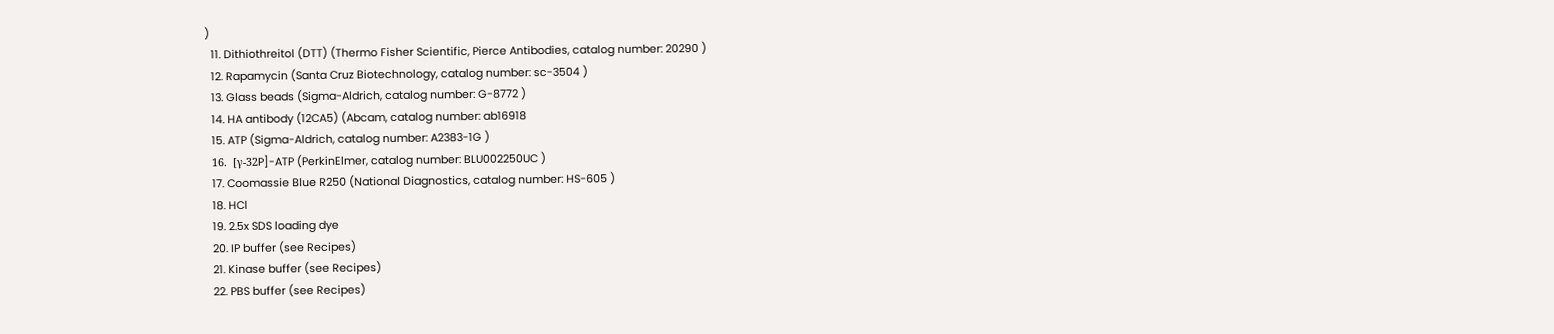)
  11. Dithiothreitol (DTT) (Thermo Fisher Scientific, Pierce Antibodies, catalog number: 20290 )
  12. Rapamycin (Santa Cruz Biotechnology, catalog number: sc-3504 )
  13. Glass beads (Sigma-Aldrich, catalog number: G-8772 )
  14. HA antibody (12CA5) (Abcam, catalog number: ab16918
  15. ATP (Sigma-Aldrich, catalog number: A2383-1G )
  16.  [γ-32P]-ATP (PerkinElmer, catalog number: BLU002250UC )
  17. Coomassie Blue R250 (National Diagnostics, catalog number: HS-605 )
  18. HCl
  19. 2.5x SDS loading dye
  20. IP buffer (see Recipes)
  21. Kinase buffer (see Recipes)
  22. PBS buffer (see Recipes)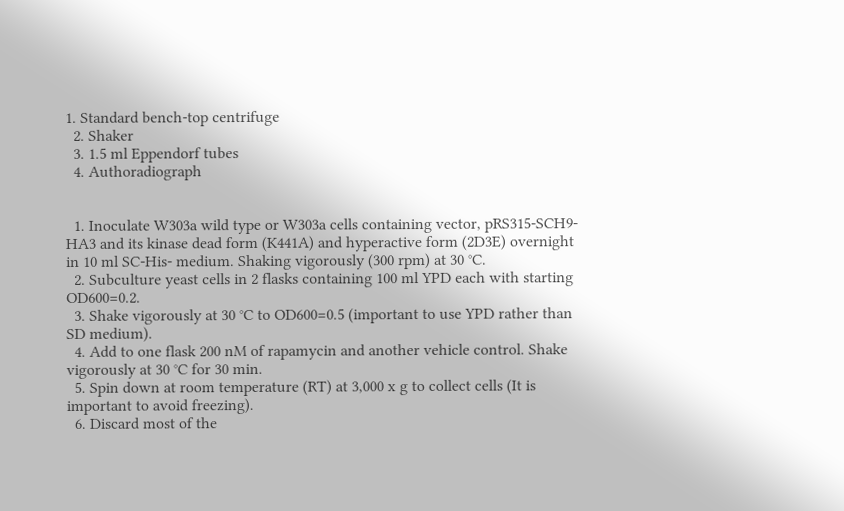1. Standard bench-top centrifuge
  2. Shaker
  3. 1.5 ml Eppendorf tubes
  4. Authoradiograph


  1. Inoculate W303a wild type or W303a cells containing vector, pRS315-SCH9-HA3 and its kinase dead form (K441A) and hyperactive form (2D3E) overnight in 10 ml SC-His- medium. Shaking vigorously (300 rpm) at 30 °C.
  2. Subculture yeast cells in 2 flasks containing 100 ml YPD each with starting OD600=0.2.
  3. Shake vigorously at 30 °C to OD600=0.5 (important to use YPD rather than SD medium).
  4. Add to one flask 200 nM of rapamycin and another vehicle control. Shake vigorously at 30 °C for 30 min.
  5. Spin down at room temperature (RT) at 3,000 x g to collect cells (It is important to avoid freezing).
  6. Discard most of the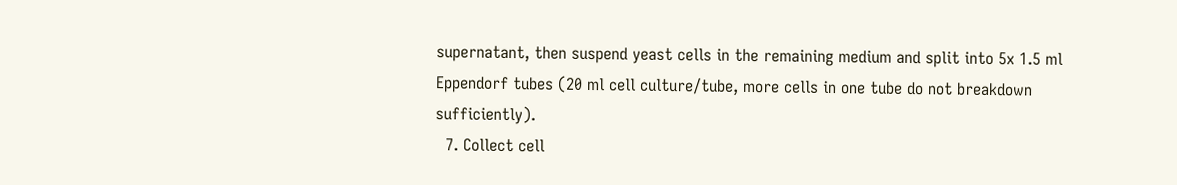supernatant, then suspend yeast cells in the remaining medium and split into 5x 1.5 ml Eppendorf tubes (20 ml cell culture/tube, more cells in one tube do not breakdown sufficiently).
  7. Collect cell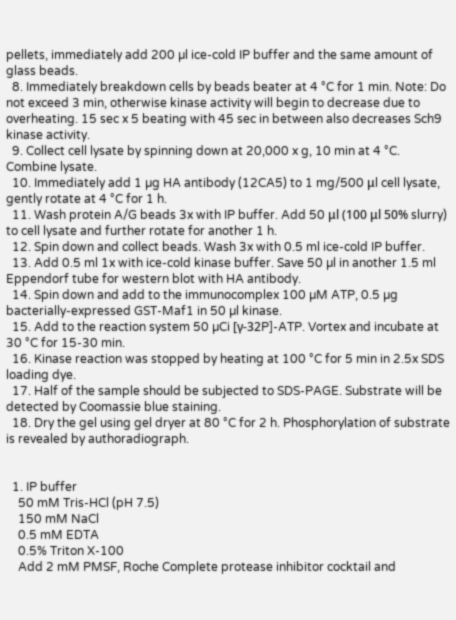pellets, immediately add 200 µl ice-cold IP buffer and the same amount of glass beads.
  8. Immediately breakdown cells by beads beater at 4 °C for 1 min. Note: Do not exceed 3 min, otherwise kinase activity will begin to decrease due to overheating. 15 sec x 5 beating with 45 sec in between also decreases Sch9 kinase activity.
  9. Collect cell lysate by spinning down at 20,000 x g, 10 min at 4 °C. Combine lysate.
  10. Immediately add 1 µg HA antibody (12CA5) to 1 mg/500 μl cell lysate, gently rotate at 4 °C for 1 h.
  11. Wash protein A/G beads 3x with IP buffer. Add 50 μl (100 μl 50% slurry) to cell lysate and further rotate for another 1 h.
  12. Spin down and collect beads. Wash 3x with 0.5 ml ice-cold IP buffer.
  13. Add 0.5 ml 1x with ice-cold kinase buffer. Save 50 µl in another 1.5 ml Eppendorf tube for western blot with HA antibody.
  14. Spin down and add to the immunocomplex 100 µM ATP, 0.5 µg bacterially-expressed GST-Maf1 in 50 µl kinase.
  15. Add to the reaction system 50 µCi [γ-32P]-ATP. Vortex and incubate at 30 °C for 15-30 min.
  16. Kinase reaction was stopped by heating at 100 °C for 5 min in 2.5x SDS loading dye.
  17. Half of the sample should be subjected to SDS-PAGE. Substrate will be detected by Coomassie blue staining.
  18. Dry the gel using gel dryer at 80 °C for 2 h. Phosphorylation of substrate is revealed by authoradiograph.


  1. IP buffer
    50 mM Tris-HCl (pH 7.5)
    150 mM NaCl
    0.5 mM EDTA
    0.5% Triton X-100
    Add 2 mM PMSF, Roche Complete protease inhibitor cocktail and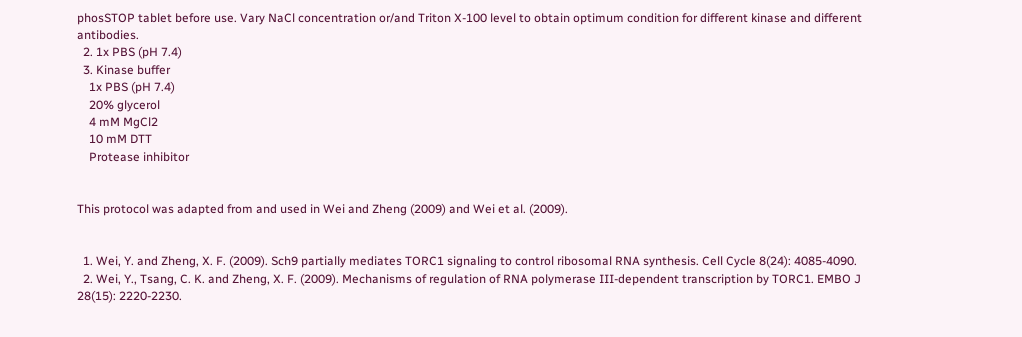phosSTOP tablet before use. Vary NaCl concentration or/and Triton X-100 level to obtain optimum condition for different kinase and different antibodies.
  2. 1x PBS (pH 7.4)
  3. Kinase buffer
    1x PBS (pH 7.4)
    20% glycerol
    4 mM MgCl2
    10 mM DTT
    Protease inhibitor


This protocol was adapted from and used in Wei and Zheng (2009) and Wei et al. (2009).


  1. Wei, Y. and Zheng, X. F. (2009). Sch9 partially mediates TORC1 signaling to control ribosomal RNA synthesis. Cell Cycle 8(24): 4085-4090.
  2. Wei, Y., Tsang, C. K. and Zheng, X. F. (2009). Mechanisms of regulation of RNA polymerase III-dependent transcription by TORC1. EMBO J 28(15): 2220-2230.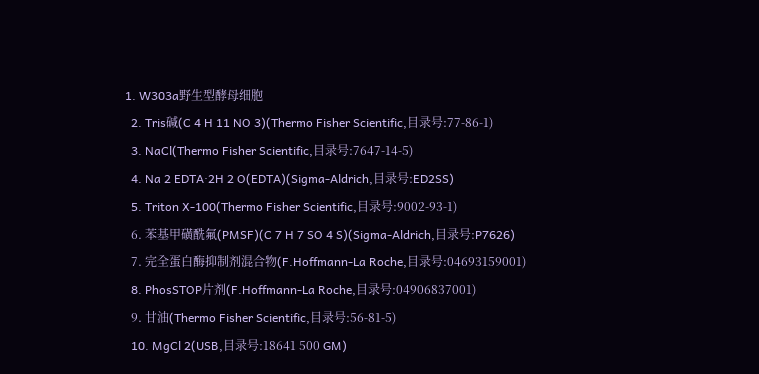1. W303a野生型酵母细胞
  2. Tris碱(C 4 H 11 NO 3)(Thermo Fisher Scientific,目录号:77-86-1)
  3. NaCl(Thermo Fisher Scientific,目录号:7647-14-5)
  4. Na 2 EDTA·2H 2 O(EDTA)(Sigma-Aldrich,目录号:ED2SS)
  5. Triton X-100(Thermo Fisher Scientific,目录号:9002-93-1)
  6. 苯基甲磺酰氟(PMSF)(C 7 H 7 SO 4 S)(Sigma-Aldrich,目录号:P7626)
  7. 完全蛋白酶抑制剂混合物(F.Hoffmann-La Roche,目录号:04693159001)
  8. PhosSTOP片剂(F.Hoffmann-La Roche,目录号:04906837001)
  9. 甘油(Thermo Fisher Scientific,目录号:56-81-5)
  10. MgCl 2(USB,目录号:18641 500 GM)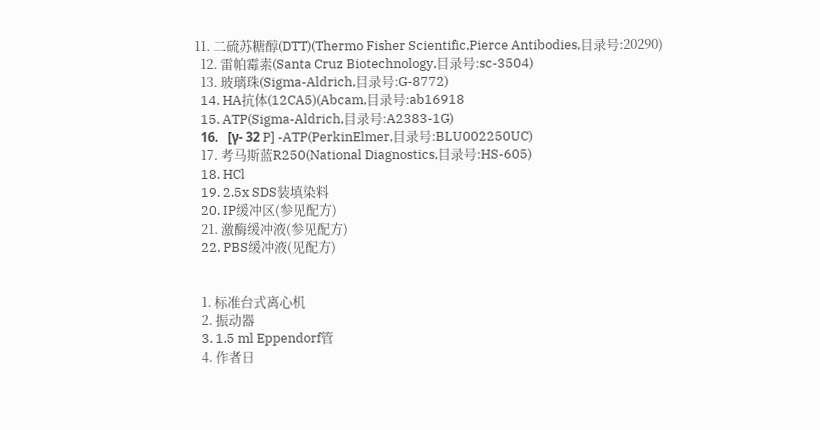11. 二硫苏糖醇(DTT)(Thermo Fisher Scientific,Pierce Antibodies,目录号:20290)
  12. 雷帕霉素(Santa Cruz Biotechnology,目录号:sc-3504)
  13. 玻璃珠(Sigma-Aldrich,目录号:G-8772)
  14. HA抗体(12CA5)(Abcam,目录号:ab16918
  15. ATP(Sigma-Aldrich,目录号:A2383-1G)
  16.   [γ- 32 P] -ATP(PerkinElmer,目录号:BLU002250UC)
  17. 考马斯蓝R250(National Diagnostics,目录号:HS-605)
  18. HCl
  19. 2.5x SDS装填染料
  20. IP缓冲区(参见配方)
  21. 激酶缓冲液(参见配方)
  22. PBS缓冲液(见配方)


  1. 标准台式离心机
  2. 振动器
  3. 1.5 ml Eppendorf管
  4. 作者日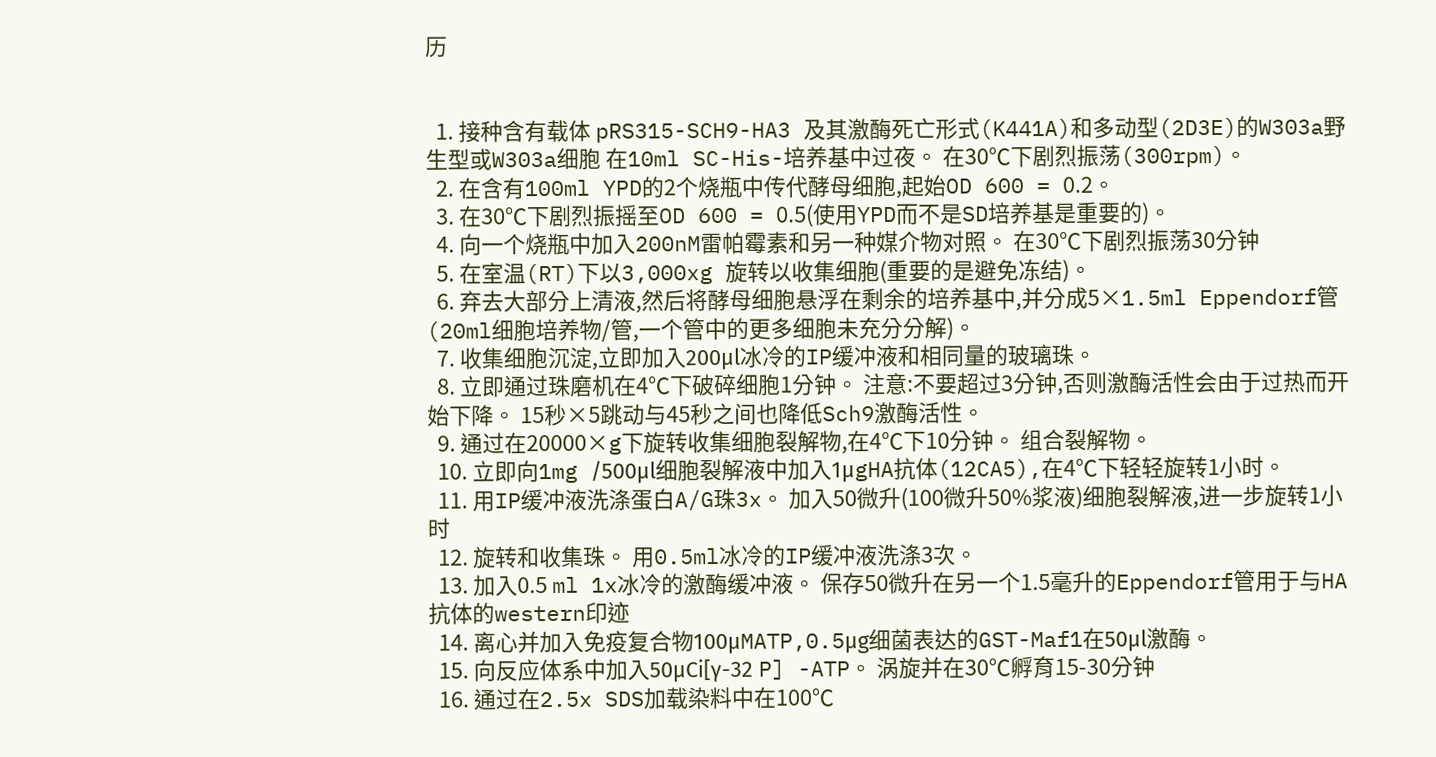历


  1. 接种含有载体 pRS315-SCH9-HA3 及其激酶死亡形式(K441A)和多动型(2D3E)的W303a野生型或W303a细胞 在10ml SC-His-培养基中过夜。 在30℃下剧烈振荡(300rpm)。
  2. 在含有100ml YPD的2个烧瓶中传代酵母细胞,起始OD 600 = 0.2。
  3. 在30℃下剧烈振摇至OD 600 = 0.5(使用YPD而不是SD培养基是重要的)。
  4. 向一个烧瓶中加入200nM雷帕霉素和另一种媒介物对照。 在30℃下剧烈振荡30分钟
  5. 在室温(RT)下以3,000xg 旋转以收集细胞(重要的是避免冻结)。
  6. 弃去大部分上清液,然后将酵母细胞悬浮在剩余的培养基中,并分成5×1.5ml Eppendorf管(20ml细胞培养物/管,一个管中的更多细胞未充分分解)。
  7. 收集细胞沉淀,立即加入200μl冰冷的IP缓冲液和相同量的玻璃珠。
  8. 立即通过珠磨机在4℃下破碎细胞1分钟。 注意:不要超过3分钟,否则激酶活性会由于过热而开始下降。 15秒×5跳动与45秒之间也降低Sch9激酶活性。
  9. 通过在20000×g下旋转收集细胞裂解物,在4℃下10分钟。 组合裂解物。
  10. 立即向1mg /500μl细胞裂解液中加入1μgHA抗体(12CA5),在4℃下轻轻旋转1小时。
  11. 用IP缓冲液洗涤蛋白A/G珠3x。 加入50微升(100微升50%浆液)细胞裂解液,进一步旋转1小时
  12. 旋转和收集珠。 用0.5ml冰冷的IP缓冲液洗涤3次。
  13. 加入0.5 ml 1x冰冷的激酶缓冲液。 保存50微升在另一个1.5毫升的Eppendorf管用于与HA抗体的western印迹
  14. 离心并加入免疫复合物100μMATP,0.5μg细菌表达的GST-Maf1在50μl激酶。
  15. 向反应体系中加入50μCi[γ-32 P] -ATP。 涡旋并在30℃孵育15-30分钟
  16. 通过在2.5x SDS加载染料中在100℃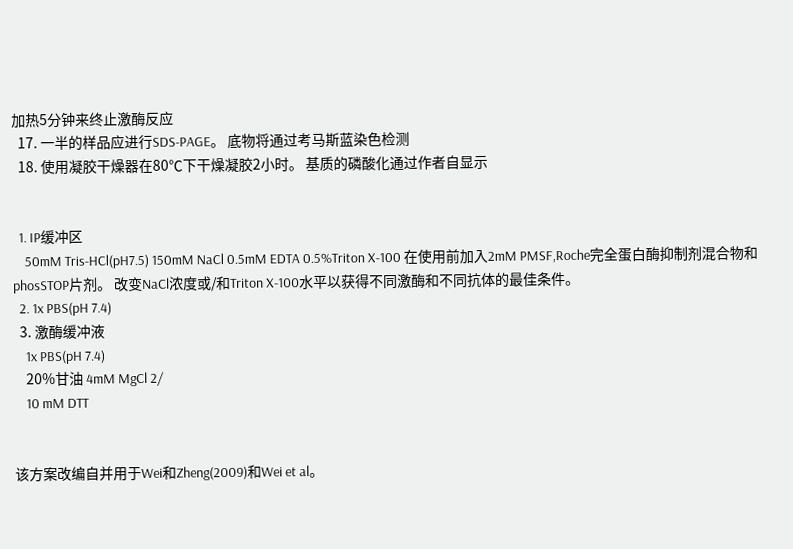加热5分钟来终止激酶反应
  17. 一半的样品应进行SDS-PAGE。 底物将通过考马斯蓝染色检测
  18. 使用凝胶干燥器在80℃下干燥凝胶2小时。 基质的磷酸化通过作者自显示


  1. IP缓冲区
    50mM Tris-HCl(pH7.5) 150mM NaCl 0.5mM EDTA 0.5%Triton X-100 在使用前加入2mM PMSF,Roche完全蛋白酶抑制剂混合物和phosSTOP片剂。 改变NaCl浓度或/和Triton X-100水平以获得不同激酶和不同抗体的最佳条件。
  2. 1x PBS(pH 7.4)
  3. 激酶缓冲液
    1x PBS(pH 7.4)
    20%甘油 4mM MgCl 2/
    10 mM DTT


该方案改编自并用于Wei和Zheng(2009)和Wei et al。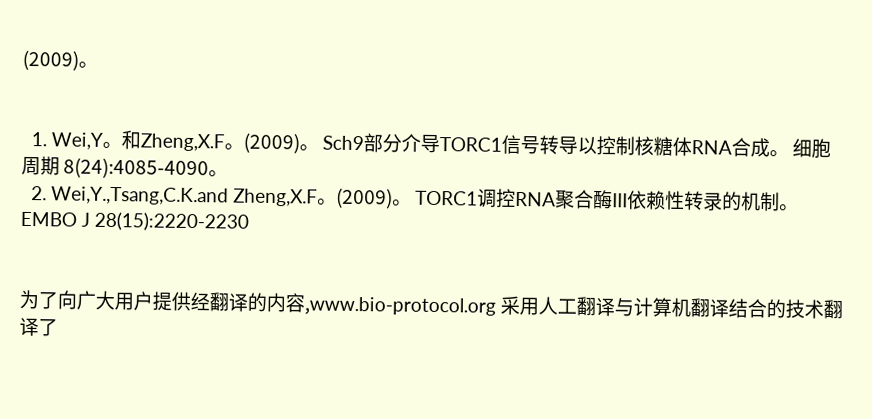(2009)。


  1. Wei,Y。和Zheng,X.F。(2009)。 Sch9部分介导TORC1信号转导以控制核糖体RNA合成。 细胞周期 8(24):4085-4090。
  2. Wei,Y.,Tsang,C.K.and Zheng,X.F。(2009)。 TORC1调控RNA聚合酶III依赖性转录的机制。 EMBO J 28(15):2220-2230


为了向广大用户提供经翻译的内容,www.bio-protocol.org 采用人工翻译与计算机翻译结合的技术翻译了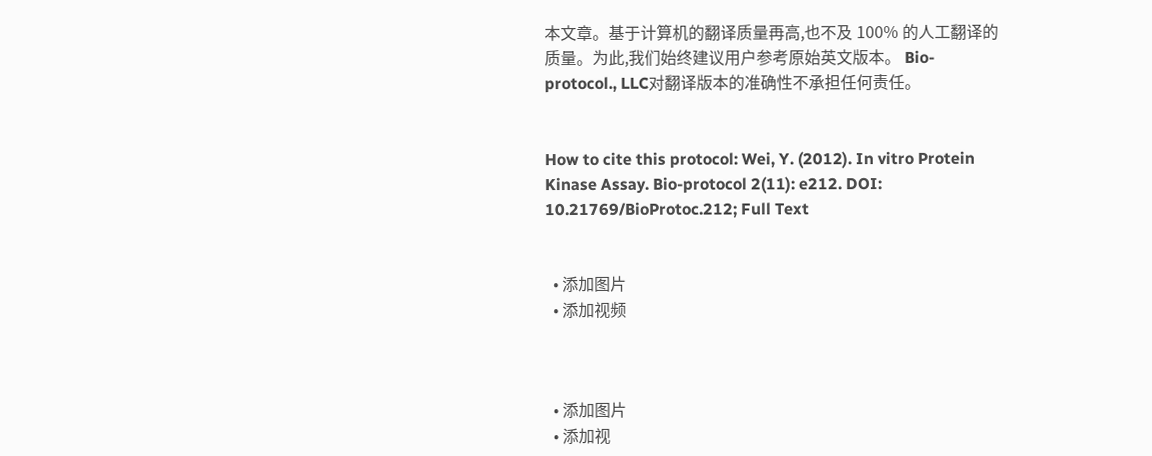本文章。基于计算机的翻译质量再高,也不及 100% 的人工翻译的质量。为此,我们始终建议用户参考原始英文版本。 Bio-protocol., LLC对翻译版本的准确性不承担任何责任。


How to cite this protocol: Wei, Y. (2012). In vitro Protein Kinase Assay. Bio-protocol 2(11): e212. DOI: 10.21769/BioProtoc.212; Full Text


  • 添加图片
  • 添加视频



  • 添加图片
  • 添加视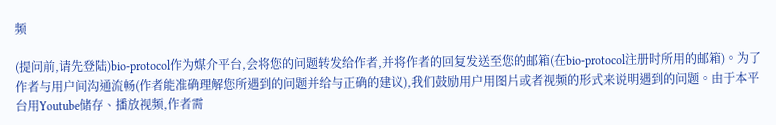频

(提问前,请先登陆)bio-protocol作为媒介平台,会将您的问题转发给作者,并将作者的回复发送至您的邮箱(在bio-protocol注册时所用的邮箱)。为了作者与用户间沟通流畅(作者能准确理解您所遇到的问题并给与正确的建议),我们鼓励用户用图片或者视频的形式来说明遇到的问题。由于本平台用Youtube储存、播放视频,作者需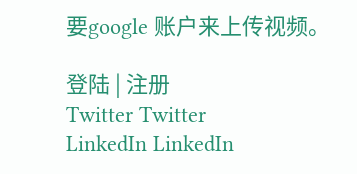要google 账户来上传视频。

登陆 | 注册
Twitter Twitter
LinkedIn LinkedIn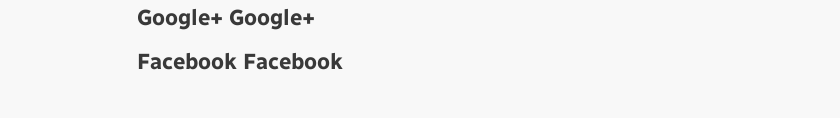Google+ Google+
Facebook Facebook